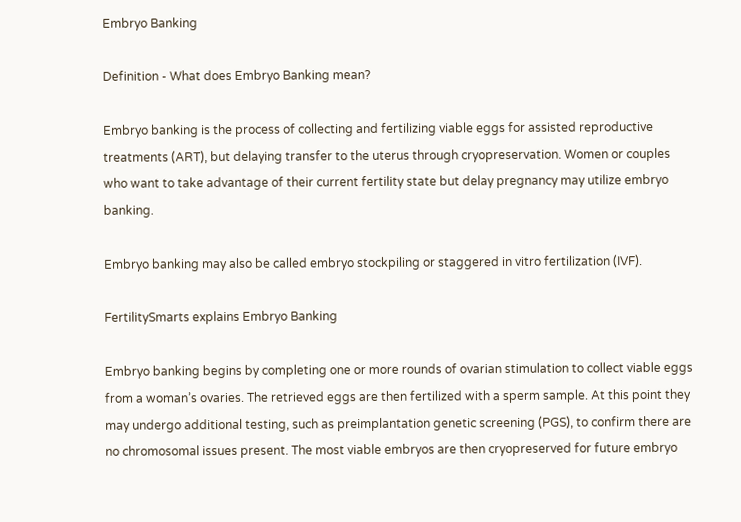Embryo Banking

Definition - What does Embryo Banking mean?

Embryo banking is the process of collecting and fertilizing viable eggs for assisted reproductive treatments (ART), but delaying transfer to the uterus through cryopreservation. Women or couples who want to take advantage of their current fertility state but delay pregnancy may utilize embryo banking.

Embryo banking may also be called embryo stockpiling or staggered in vitro fertilization (IVF).

FertilitySmarts explains Embryo Banking

Embryo banking begins by completing one or more rounds of ovarian stimulation to collect viable eggs from a woman’s ovaries. The retrieved eggs are then fertilized with a sperm sample. At this point they may undergo additional testing, such as preimplantation genetic screening (PGS), to confirm there are no chromosomal issues present. The most viable embryos are then cryopreserved for future embryo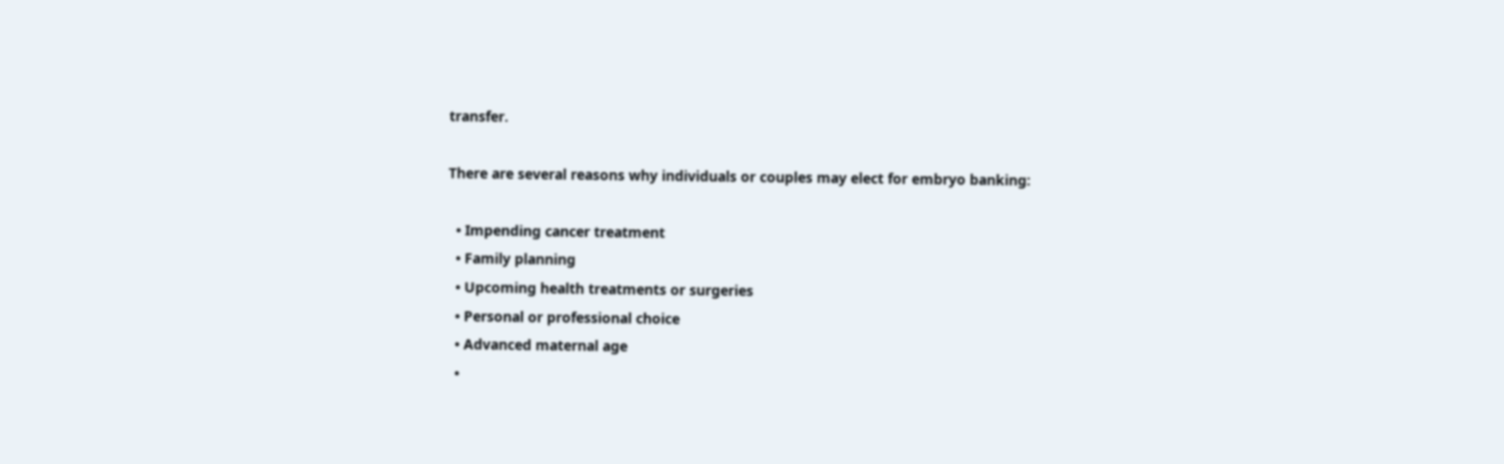transfer.

There are several reasons why individuals or couples may elect for embryo banking:

  • Impending cancer treatment
  • Family planning
  • Upcoming health treatments or surgeries
  • Personal or professional choice
  • Advanced maternal age
  •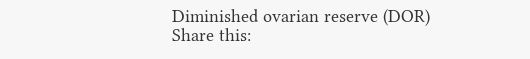Diminished ovarian reserve (DOR)
Share this: